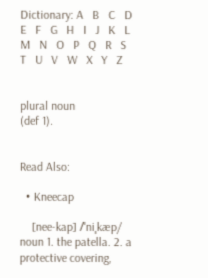Dictionary: A   B   C   D   E   F   G   H   I   J   K   L   M   N   O   P   Q   R   S   T   U   V   W   X   Y   Z


plural noun
(def 1).


Read Also:

  • Kneecap

    [nee-kap] /ˈniˌkæp/ noun 1. the patella. 2. a protective covering,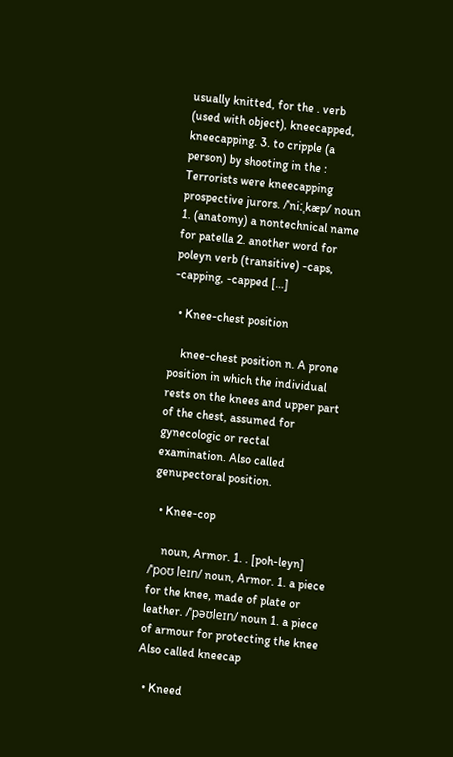usually knitted, for the . verb (used with object), kneecapped, kneecapping. 3. to cripple (a person) by shooting in the : Terrorists were kneecapping prospective jurors. /ˈniːˌkæp/ noun 1. (anatomy) a nontechnical name for patella 2. another word for poleyn verb (transitive) -caps, -capping, -capped […]

  • Knee-chest position

    knee-chest position n. A prone position in which the individual rests on the knees and upper part of the chest, assumed for gynecologic or rectal examination. Also called genupectoral position.

  • Knee-cop

    noun, Armor. 1. . [poh-leyn] /ˈpoʊ leɪn/ noun, Armor. 1. a piece for the knee, made of plate or leather. /ˈpəʊleɪn/ noun 1. a piece of armour for protecting the knee Also called kneecap

  • Kneed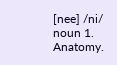[nee] /ni/ noun 1. Anatomy.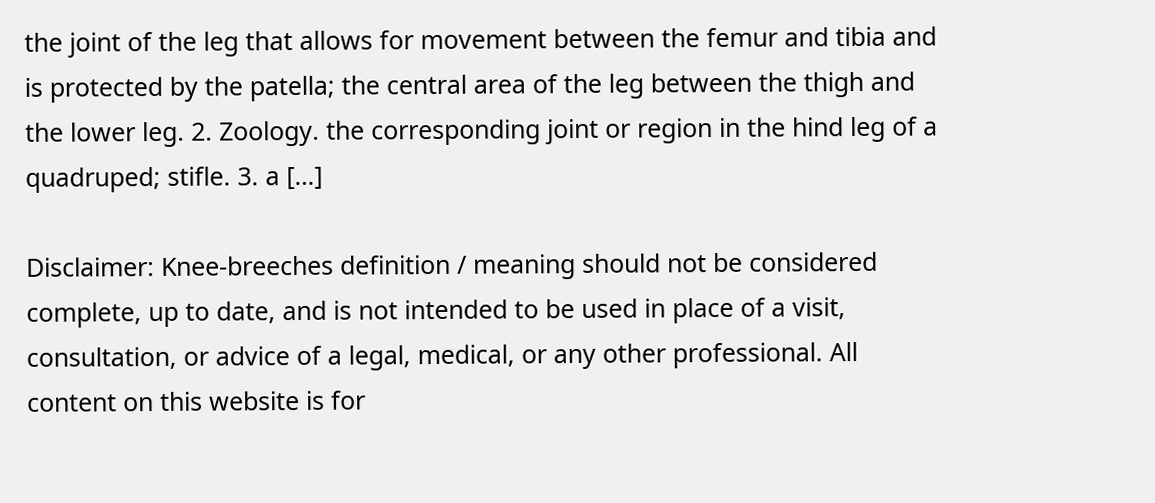the joint of the leg that allows for movement between the femur and tibia and is protected by the patella; the central area of the leg between the thigh and the lower leg. 2. Zoology. the corresponding joint or region in the hind leg of a quadruped; stifle. 3. a […]

Disclaimer: Knee-breeches definition / meaning should not be considered complete, up to date, and is not intended to be used in place of a visit, consultation, or advice of a legal, medical, or any other professional. All content on this website is for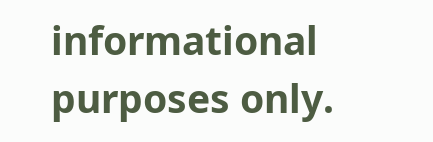informational purposes only.